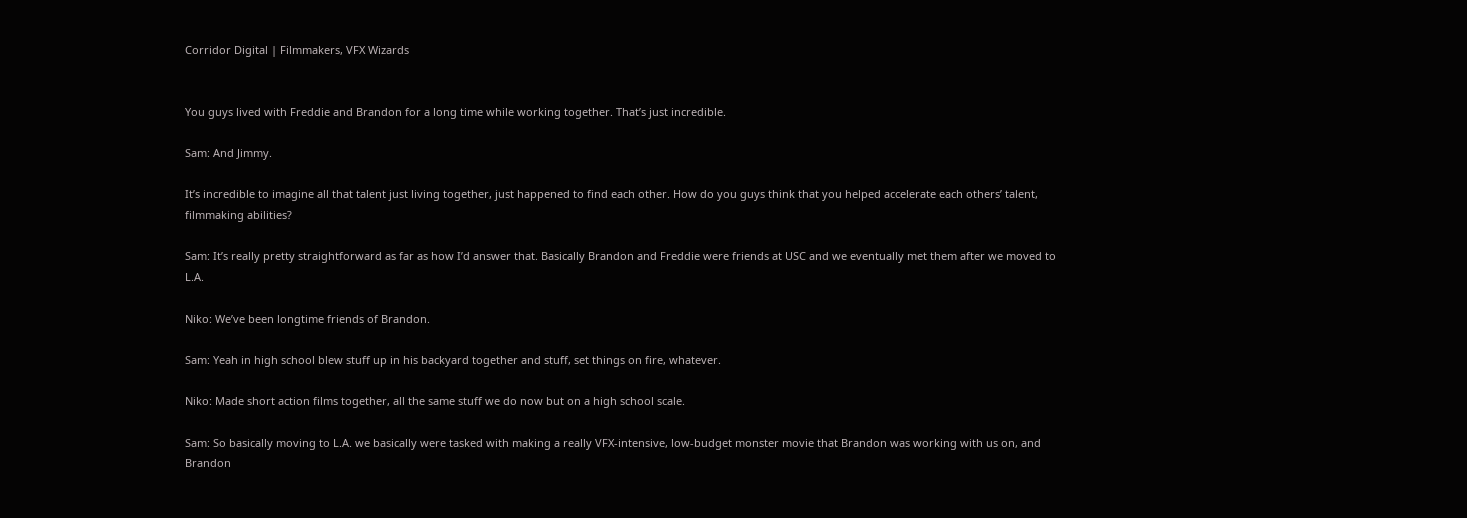Corridor Digital | Filmmakers, VFX Wizards


You guys lived with Freddie and Brandon for a long time while working together. That’s just incredible.

Sam: And Jimmy.

It’s incredible to imagine all that talent just living together, just happened to find each other. How do you guys think that you helped accelerate each others’ talent, filmmaking abilities?

Sam: It’s really pretty straightforward as far as how I’d answer that. Basically Brandon and Freddie were friends at USC and we eventually met them after we moved to L.A.

Niko: We’ve been longtime friends of Brandon.

Sam: Yeah in high school blew stuff up in his backyard together and stuff, set things on fire, whatever.

Niko: Made short action films together, all the same stuff we do now but on a high school scale.

Sam: So basically moving to L.A. we basically were tasked with making a really VFX-intensive, low-budget monster movie that Brandon was working with us on, and Brandon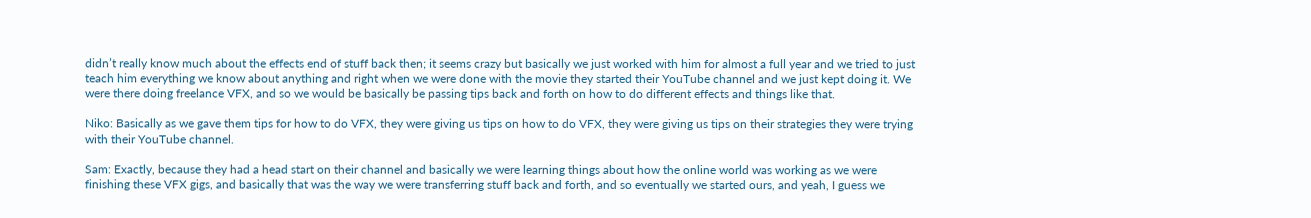didn’t really know much about the effects end of stuff back then; it seems crazy but basically we just worked with him for almost a full year and we tried to just teach him everything we know about anything and right when we were done with the movie they started their YouTube channel and we just kept doing it. We were there doing freelance VFX, and so we would be basically be passing tips back and forth on how to do different effects and things like that.

Niko: Basically as we gave them tips for how to do VFX, they were giving us tips on how to do VFX, they were giving us tips on their strategies they were trying with their YouTube channel.

Sam: Exactly, because they had a head start on their channel and basically we were learning things about how the online world was working as we were finishing these VFX gigs, and basically that was the way we were transferring stuff back and forth, and so eventually we started ours, and yeah, I guess we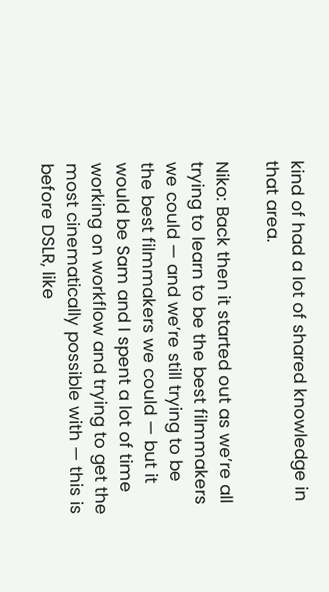kind of had a lot of shared knowledge in that area.

Niko: Back then it started out as we’re all trying to learn to be the best filmmakers we could — and we’re still trying to be the best filmmakers we could — but it would be Sam and I spent a lot of time working on workflow and trying to get the most cinematically possible with — this is before DSLR, like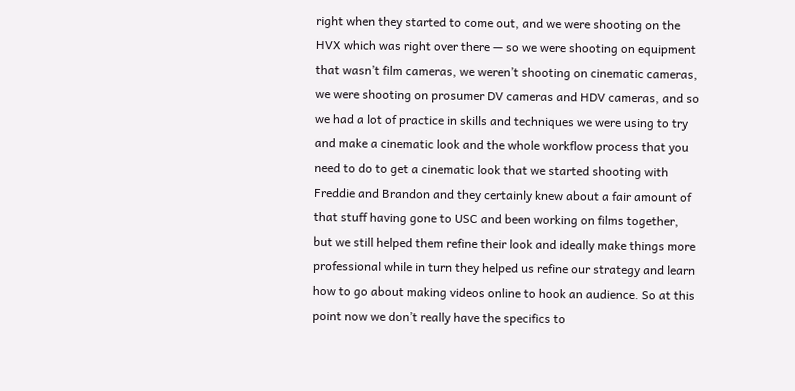right when they started to come out, and we were shooting on the HVX which was right over there — so we were shooting on equipment that wasn’t film cameras, we weren’t shooting on cinematic cameras, we were shooting on prosumer DV cameras and HDV cameras, and so we had a lot of practice in skills and techniques we were using to try and make a cinematic look and the whole workflow process that you need to do to get a cinematic look that we started shooting with Freddie and Brandon and they certainly knew about a fair amount of that stuff having gone to USC and been working on films together, but we still helped them refine their look and ideally make things more professional while in turn they helped us refine our strategy and learn how to go about making videos online to hook an audience. So at this point now we don’t really have the specifics to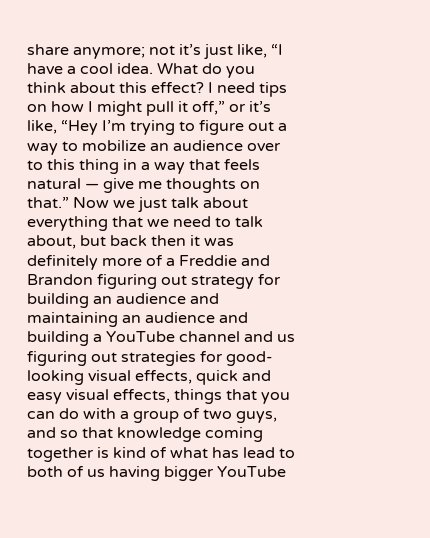share anymore; not it’s just like, “I have a cool idea. What do you think about this effect? I need tips on how I might pull it off,” or it’s like, “Hey I’m trying to figure out a way to mobilize an audience over to this thing in a way that feels natural — give me thoughts on that.” Now we just talk about everything that we need to talk about, but back then it was definitely more of a Freddie and Brandon figuring out strategy for building an audience and maintaining an audience and building a YouTube channel and us figuring out strategies for good-looking visual effects, quick and easy visual effects, things that you can do with a group of two guys, and so that knowledge coming together is kind of what has lead to both of us having bigger YouTube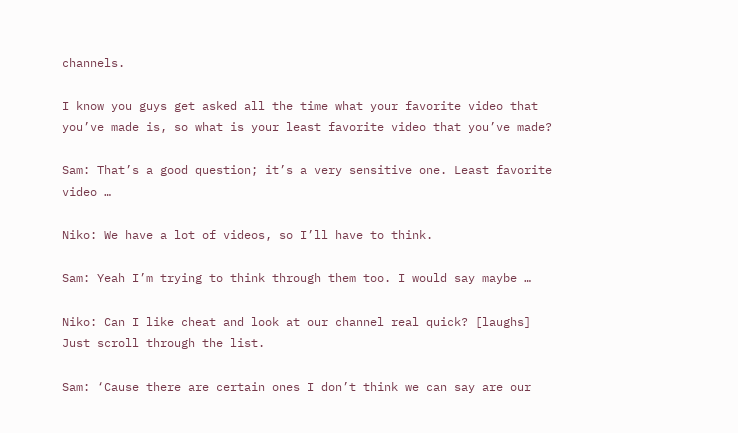channels.

I know you guys get asked all the time what your favorite video that you’ve made is, so what is your least favorite video that you’ve made?

Sam: That’s a good question; it’s a very sensitive one. Least favorite video …

Niko: We have a lot of videos, so I’ll have to think.

Sam: Yeah I’m trying to think through them too. I would say maybe …

Niko: Can I like cheat and look at our channel real quick? [laughs] Just scroll through the list.

Sam: ‘Cause there are certain ones I don’t think we can say are our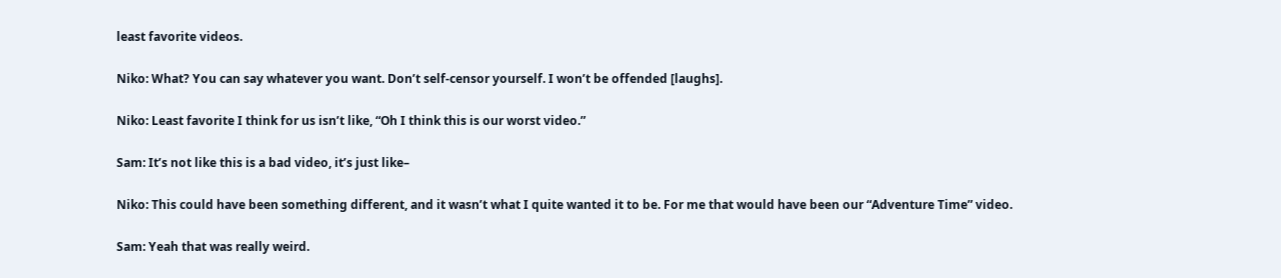least favorite videos.

Niko: What? You can say whatever you want. Don’t self-censor yourself. I won’t be offended [laughs].

Niko: Least favorite I think for us isn’t like, “Oh I think this is our worst video.”

Sam: It’s not like this is a bad video, it’s just like–

Niko: This could have been something different, and it wasn’t what I quite wanted it to be. For me that would have been our “Adventure Time” video.

Sam: Yeah that was really weird.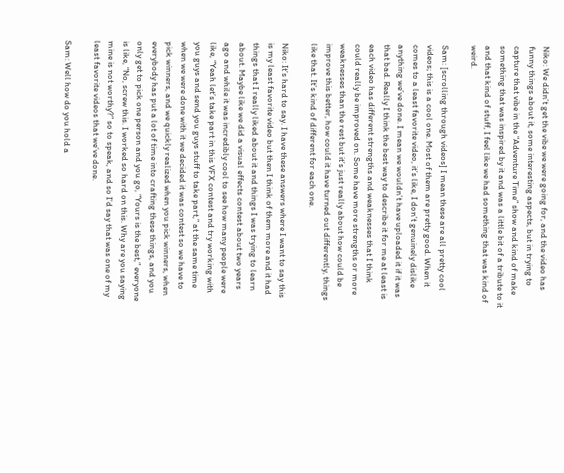Niko: We didn’t get the vibe we were going for, and the video has funny things about it, some interesting aspects, but in trying to capture that vibe in the “Adventure Time” show and kind of make something that was inspired by it and was a little bit of a tribute to it and that kind of stuff, I feel like we had something that was kind of weird.

Sam: [scrolling through videos] I mean these are all pretty cool videos; this is a cool one. Most of them are pretty good. When it comes to a least favorite video, it’s like, I don’t genuinely dislike anything we’ve done. I mean we wouldn’t have uploaded it if it was that bad. Really I think the best way to describe it for me at least is each video has different strengths and weaknesses that I think could really be improved on. Some have more strengths or more weaknesses than the rest but it’s just really about how could be improve this better, how could it have turned out differently, things like that. It’s kind of different for each one.

Niko: It’s hard to say. I have these answers where I want to say this is my least favorite video but then I think of them more and it had things that I really liked about it and things I was trying to learn about. Maybe like we did a visual effects contest about two years ago and while it was incredibly cool to see how many people were like, “Yeah let’s take part in this VFX contest and try working with you guys and send you guys stuff to take part,” at the same time when we were done with it we decided it was contest so we have to pick winners, and we quickly realized when you pick winners, when everybody has put a lot of time into crafting these things, and you only get to pick one person and you go, “Yours is the best,” everyone is like, “No, screw this. I worked so hard on this. Why are you saying mine is not worthy?” so to speak, and so I’d say that was one of my least favorite videos that we’ve done.

Sam: Well how do you hold a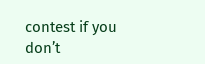contest if you don’t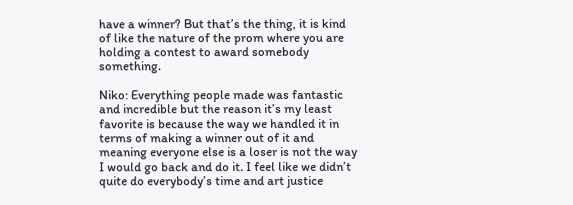have a winner? But that’s the thing, it is kind of like the nature of the prom where you are holding a contest to award somebody something.

Niko: Everything people made was fantastic and incredible but the reason it’s my least favorite is because the way we handled it in terms of making a winner out of it and meaning everyone else is a loser is not the way I would go back and do it. I feel like we didn’t quite do everybody’s time and art justice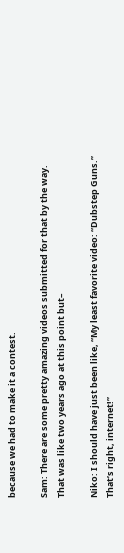because we had to make it a contest.

Sam: There are some pretty amazing videos submitted for that by the way. That was like two years ago at this point but–

Niko: I should have just been like, “My least favorite video: “Dubstep Guns.” That’s right, internet!”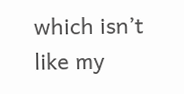which isn’t like my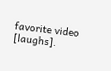favorite video [laughs].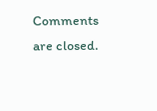Comments are closed.